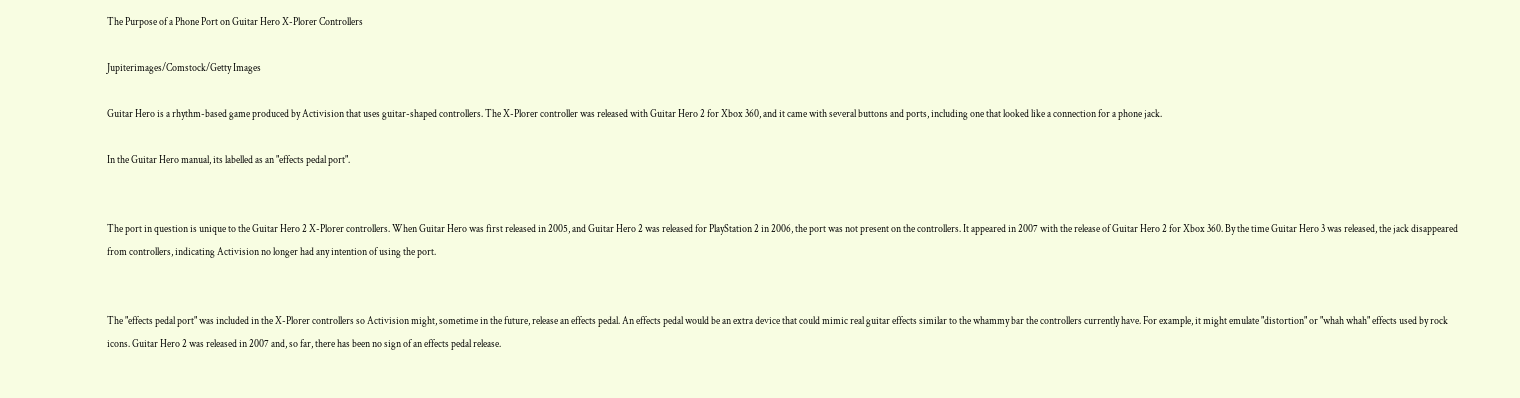The Purpose of a Phone Port on Guitar Hero X-Plorer Controllers

Jupiterimages/Comstock/Getty Images

Guitar Hero is a rhythm-based game produced by Activision that uses guitar-shaped controllers. The X-Plorer controller was released with Guitar Hero 2 for Xbox 360, and it came with several buttons and ports, including one that looked like a connection for a phone jack.

In the Guitar Hero manual, its labelled as an "effects pedal port".


The port in question is unique to the Guitar Hero 2 X-Plorer controllers. When Guitar Hero was first released in 2005, and Guitar Hero 2 was released for PlayStation 2 in 2006, the port was not present on the controllers. It appeared in 2007 with the release of Guitar Hero 2 for Xbox 360. By the time Guitar Hero 3 was released, the jack disappeared from controllers, indicating Activision no longer had any intention of using the port.


The "effects pedal port" was included in the X-Plorer controllers so Activision might, sometime in the future, release an effects pedal. An effects pedal would be an extra device that could mimic real guitar effects similar to the whammy bar the controllers currently have. For example, it might emulate "distortion" or "whah whah" effects used by rock icons. Guitar Hero 2 was released in 2007 and, so far, there has been no sign of an effects pedal release.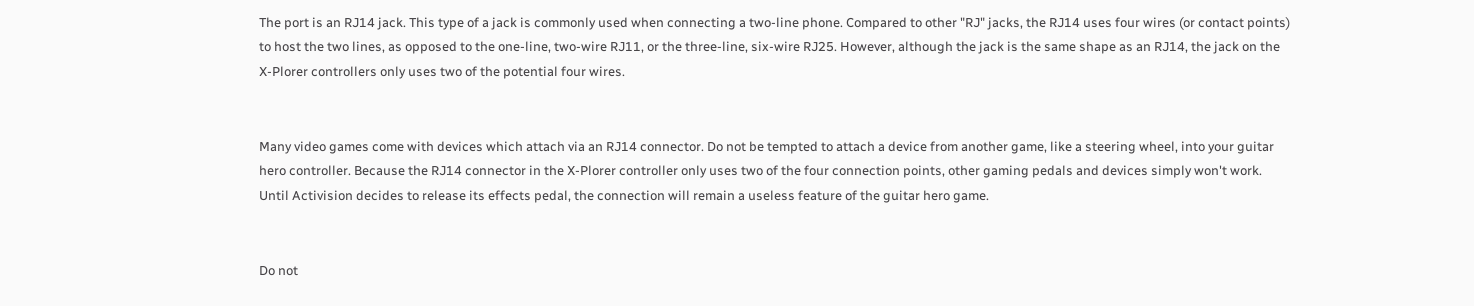The port is an RJ14 jack. This type of a jack is commonly used when connecting a two-line phone. Compared to other "RJ" jacks, the RJ14 uses four wires (or contact points) to host the two lines, as opposed to the one-line, two-wire RJ11, or the three-line, six-wire RJ25. However, although the jack is the same shape as an RJ14, the jack on the X-Plorer controllers only uses two of the potential four wires.


Many video games come with devices which attach via an RJ14 connector. Do not be tempted to attach a device from another game, like a steering wheel, into your guitar hero controller. Because the RJ14 connector in the X-Plorer controller only uses two of the four connection points, other gaming pedals and devices simply won't work. Until Activision decides to release its effects pedal, the connection will remain a useless feature of the guitar hero game.


Do not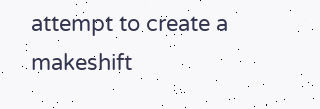attempt to create a makeshift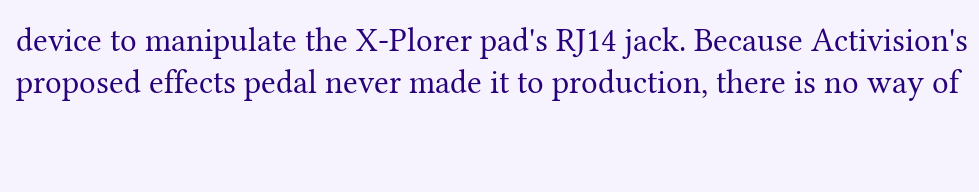device to manipulate the X-Plorer pad's RJ14 jack. Because Activision's proposed effects pedal never made it to production, there is no way of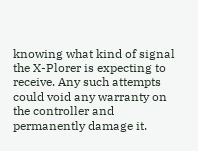knowing what kind of signal the X-Plorer is expecting to receive. Any such attempts could void any warranty on the controller and permanently damage it.